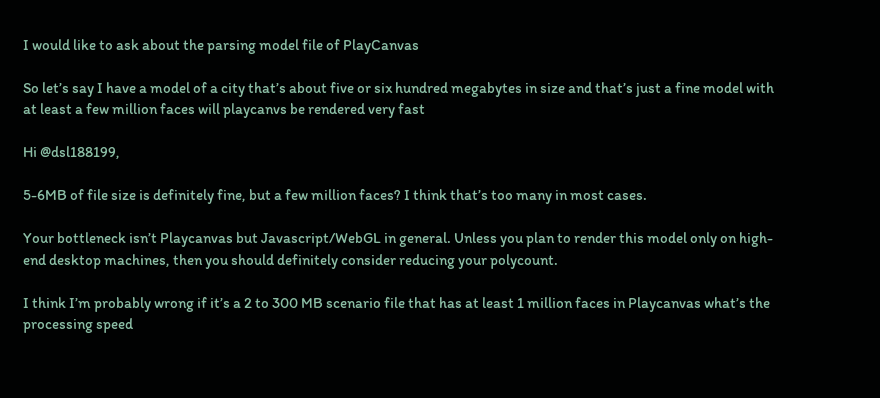I would like to ask about the parsing model file of PlayCanvas

So let’s say I have a model of a city that’s about five or six hundred megabytes in size and that’s just a fine model with at least a few million faces will playcanvs be rendered very fast

Hi @dsl188199,

5-6MB of file size is definitely fine, but a few million faces? I think that’s too many in most cases.

Your bottleneck isn’t Playcanvas but Javascript/WebGL in general. Unless you plan to render this model only on high-end desktop machines, then you should definitely consider reducing your polycount.

I think I’m probably wrong if it’s a 2 to 300 MB scenario file that has at least 1 million faces in Playcanvas what’s the processing speed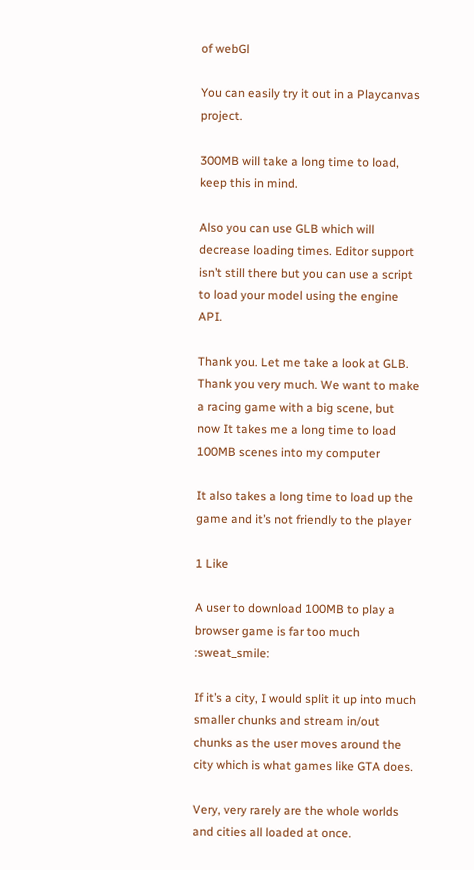of webGl

You can easily try it out in a Playcanvas project.

300MB will take a long time to load, keep this in mind.

Also you can use GLB which will decrease loading times. Editor support isn’t still there but you can use a script to load your model using the engine API.

Thank you. Let me take a look at GLB. Thank you very much. We want to make a racing game with a big scene, but now It takes me a long time to load 100MB scenes into my computer

It also takes a long time to load up the game and it’s not friendly to the player

1 Like

A user to download 100MB to play a browser game is far too much :sweat_smile:

If it’s a city, I would split it up into much smaller chunks and stream in/out chunks as the user moves around the city which is what games like GTA does.

Very, very rarely are the whole worlds and cities all loaded at once.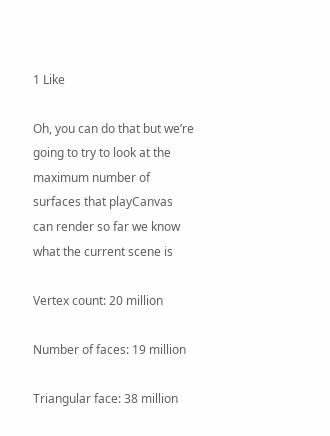1 Like

Oh, you can do that but we’re going to try to look at the maximum number of surfaces that playCanvas can render so far we know what the current scene is

Vertex count: 20 million

Number of faces: 19 million

Triangular face: 38 million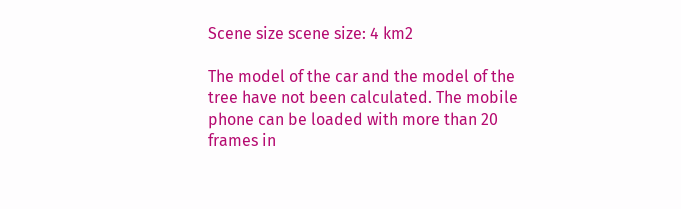Scene size scene size: 4 km2

The model of the car and the model of the tree have not been calculated. The mobile phone can be loaded with more than 20 frames in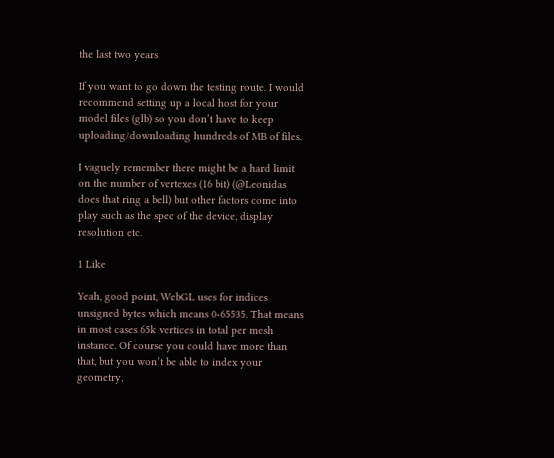the last two years

If you want to go down the testing route. I would recommend setting up a local host for your model files (glb) so you don’t have to keep uploading/downloading hundreds of MB of files.

I vaguely remember there might be a hard limit on the number of vertexes (16 bit) (@Leonidas does that ring a bell) but other factors come into play such as the spec of the device, display resolution etc.

1 Like

Yeah, good point, WebGL uses for indices unsigned bytes which means 0-65535. That means in most cases 65k vertices in total per mesh instance. Of course you could have more than that, but you won’t be able to index your geometry,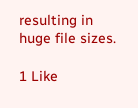resulting in huge file sizes.

1 Like